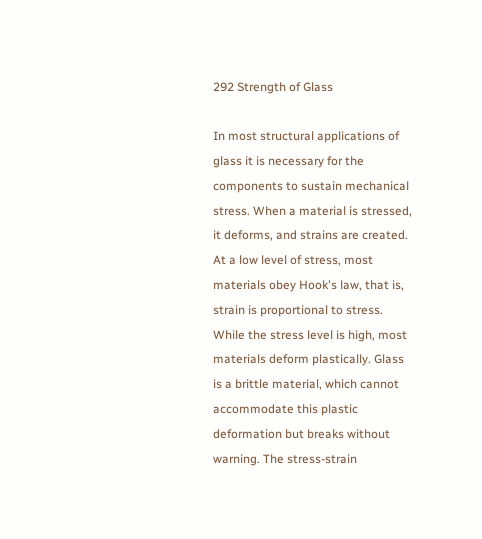292 Strength of Glass

In most structural applications of glass it is necessary for the components to sustain mechanical stress. When a material is stressed, it deforms, and strains are created. At a low level of stress, most materials obey Hook's law, that is, strain is proportional to stress. While the stress level is high, most materials deform plastically. Glass is a brittle material, which cannot accommodate this plastic deformation but breaks without warning. The stress-strain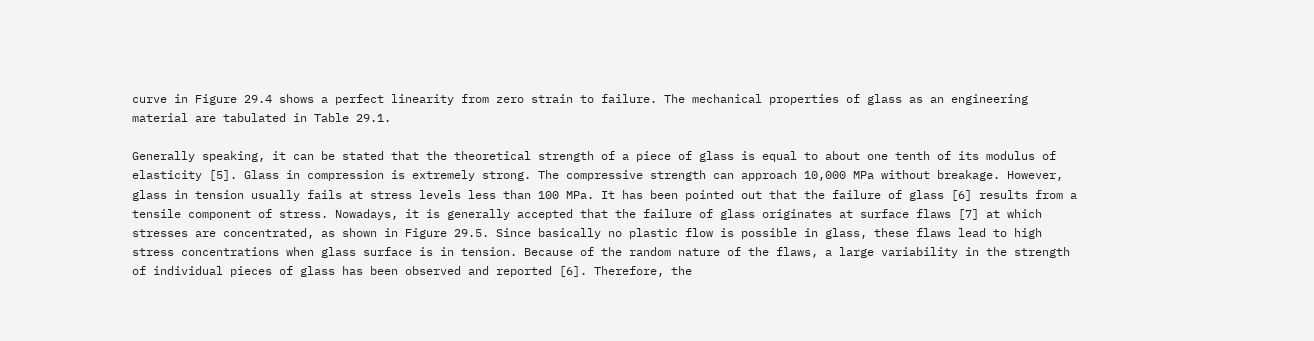curve in Figure 29.4 shows a perfect linearity from zero strain to failure. The mechanical properties of glass as an engineering material are tabulated in Table 29.1.

Generally speaking, it can be stated that the theoretical strength of a piece of glass is equal to about one tenth of its modulus of elasticity [5]. Glass in compression is extremely strong. The compressive strength can approach 10,000 MPa without breakage. However, glass in tension usually fails at stress levels less than 100 MPa. It has been pointed out that the failure of glass [6] results from a tensile component of stress. Nowadays, it is generally accepted that the failure of glass originates at surface flaws [7] at which stresses are concentrated, as shown in Figure 29.5. Since basically no plastic flow is possible in glass, these flaws lead to high stress concentrations when glass surface is in tension. Because of the random nature of the flaws, a large variability in the strength of individual pieces of glass has been observed and reported [6]. Therefore, the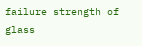failure strength of glass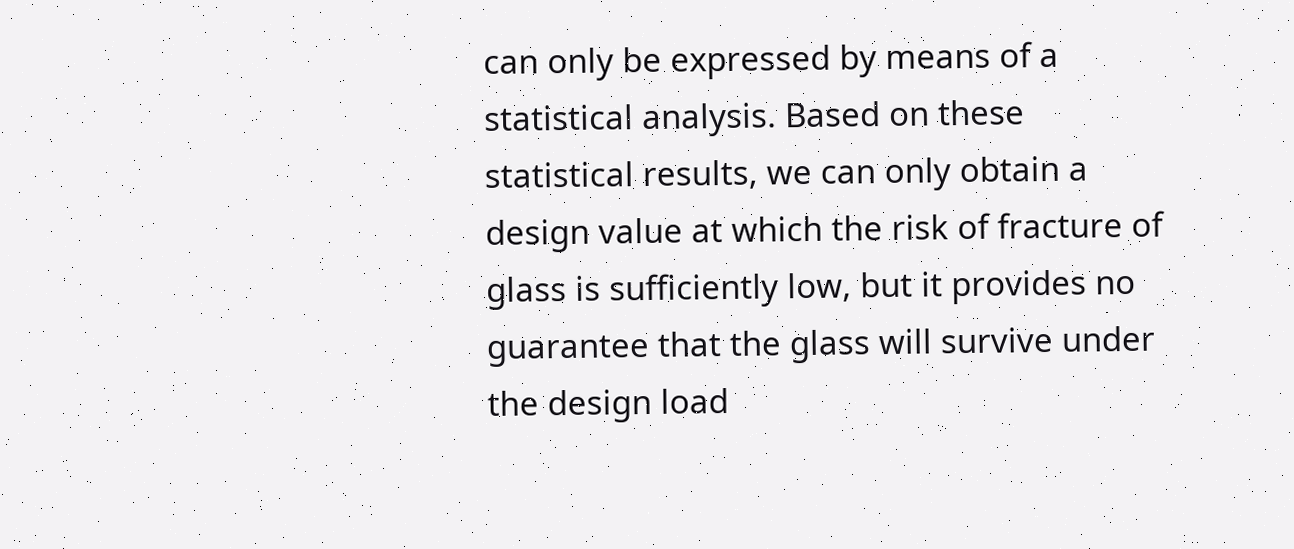can only be expressed by means of a statistical analysis. Based on these statistical results, we can only obtain a design value at which the risk of fracture of glass is sufficiently low, but it provides no guarantee that the glass will survive under the design load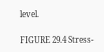level.

FIGURE 29.4 Stress-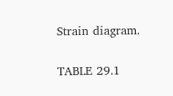Strain diagram.

TABLE 29.1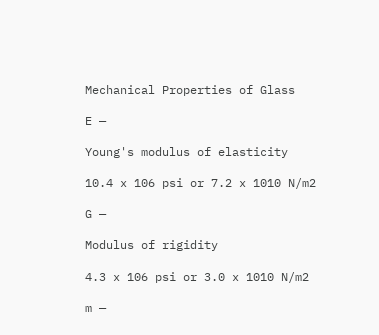Mechanical Properties of Glass

E —

Young's modulus of elasticity

10.4 x 106 psi or 7.2 x 1010 N/m2

G —

Modulus of rigidity

4.3 x 106 psi or 3.0 x 1010 N/m2

m —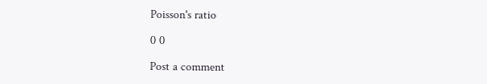Poisson's ratio

0 0

Post a comment